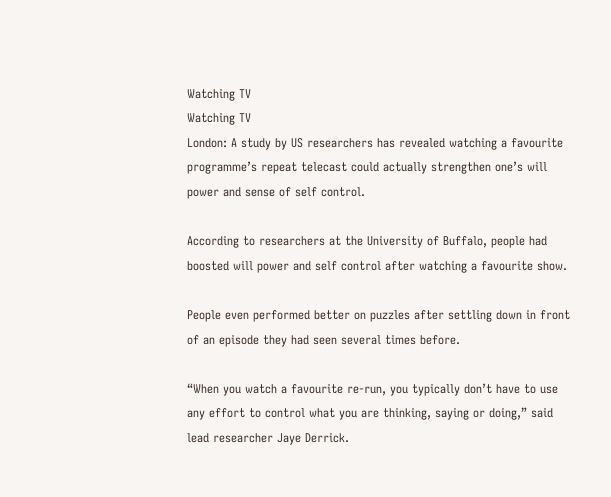Watching TV
Watching TV
London: A study by US researchers has revealed watching a favourite programme’s repeat telecast could actually strengthen one’s will power and sense of self control.

According to researchers at the University of Buffalo, people had boosted will power and self control after watching a favourite show.

People even performed better on puzzles after settling down in front of an episode they had seen several times before.

“When you watch a favourite re-run, you typically don’t have to use any effort to control what you are thinking, saying or doing,” said lead researcher Jaye Derrick.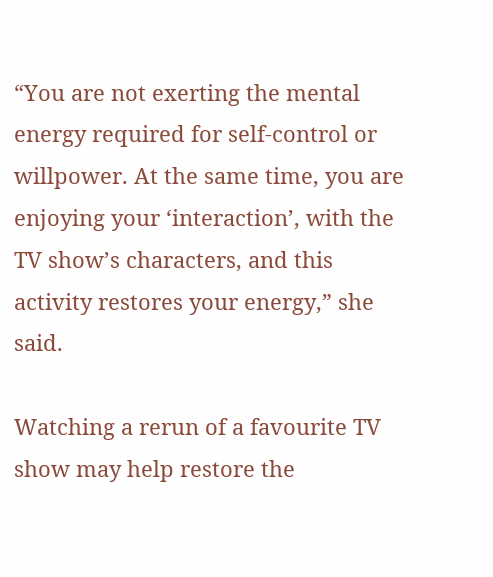“You are not exerting the mental energy required for self-control or willpower. At the same time, you are enjoying your ‘interaction’, with the TV show’s characters, and this activity restores your energy,” she said.

Watching a rerun of a favourite TV show may help restore the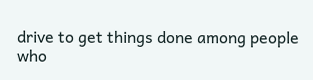drive to get things done among people who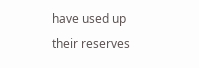have used up their reserves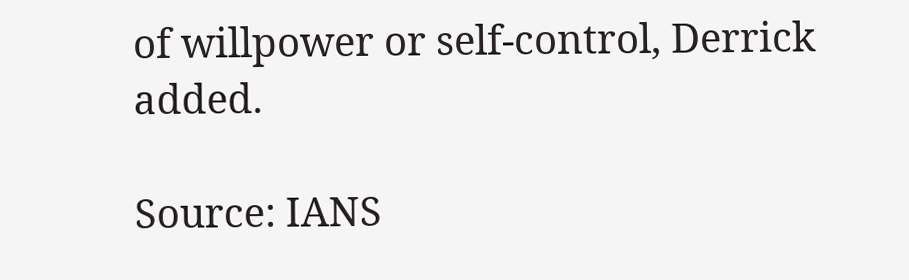of willpower or self-control, Derrick added.

Source: IANS